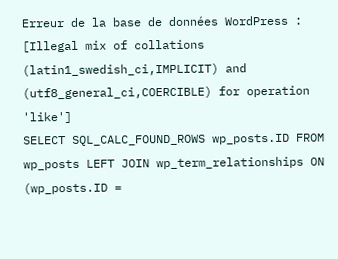Erreur de la base de données WordPress : [Illegal mix of collations (latin1_swedish_ci,IMPLICIT) and (utf8_general_ci,COERCIBLE) for operation 'like']
SELECT SQL_CALC_FOUND_ROWS wp_posts.ID FROM wp_posts LEFT JOIN wp_term_relationships ON (wp_posts.ID =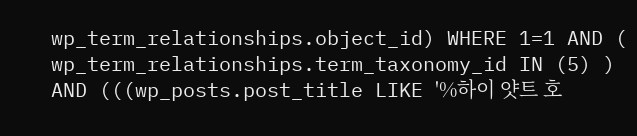wp_term_relationships.object_id) WHERE 1=1 AND ( wp_term_relationships.term_taxonomy_id IN (5) ) AND (((wp_posts.post_title LIKE '%하이 얏트 호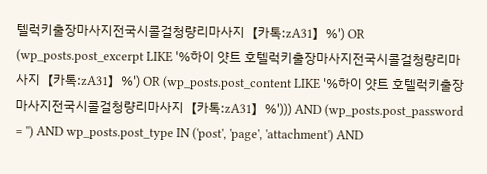텔럭키출장마사지전국시콜걸청량리마사지【카톡:zA31】%') OR (wp_posts.post_excerpt LIKE '%하이 얏트 호텔럭키출장마사지전국시콜걸청량리마사지【카톡:zA31】%') OR (wp_posts.post_content LIKE '%하이 얏트 호텔럭키출장마사지전국시콜걸청량리마사지【카톡:zA31】%'))) AND (wp_posts.post_password = '') AND wp_posts.post_type IN ('post', 'page', 'attachment') AND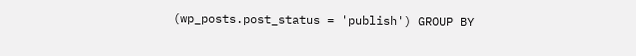(wp_posts.post_status = 'publish') GROUP BY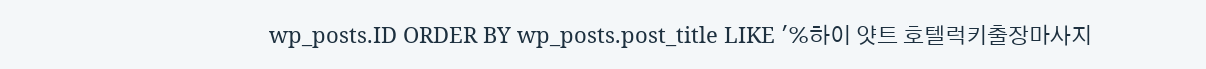wp_posts.ID ORDER BY wp_posts.post_title LIKE '%하이 얏트 호텔럭키출장마사지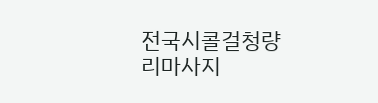전국시콜걸청량리마사지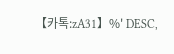【카톡:zA31】%' DESC,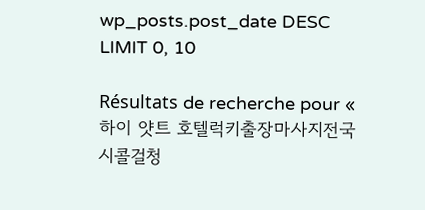wp_posts.post_date DESC LIMIT 0, 10

Résultats de recherche pour « 하이 얏트 호텔럭키출장마사지전국시콜걸청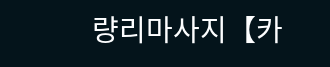량리마사지【카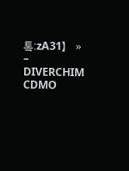톡:zA31】 » – DIVERCHIM CDMO